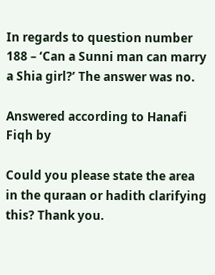In regards to question number 188 – ‘Can a Sunni man can marry a Shia girl?’ The answer was no.

Answered according to Hanafi Fiqh by

Could you please state the area in the quraan or hadith clarifying this? Thank you.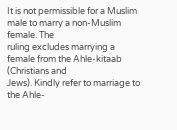It is not permissible for a Muslim male to marry a non-Muslim female. The
ruling excludes marrying a female from the Ahle-kitaab (Christians and
Jews). Kindly refer to marriage to the Ahle-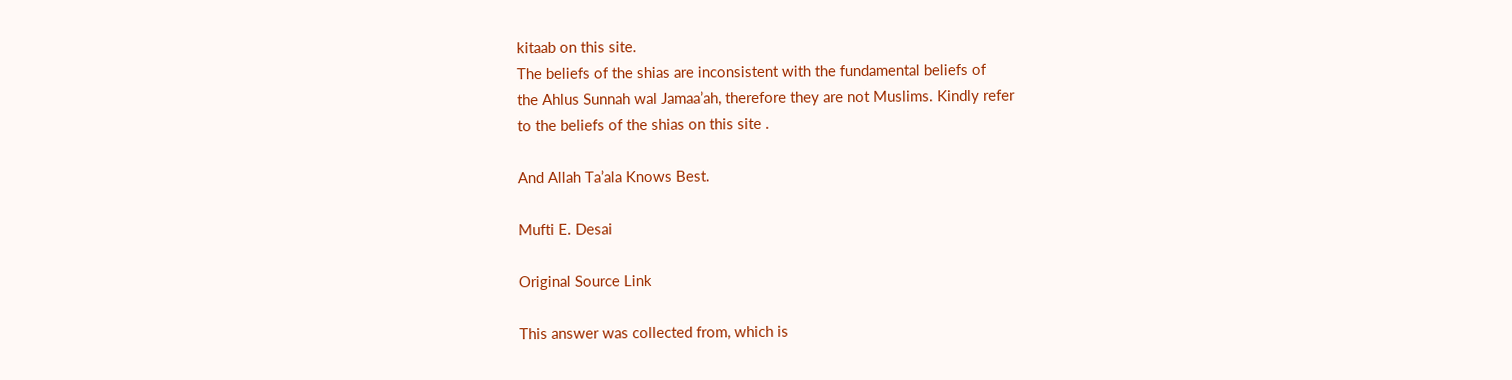kitaab on this site.
The beliefs of the shias are inconsistent with the fundamental beliefs of
the Ahlus Sunnah wal Jamaa’ah, therefore they are not Muslims. Kindly refer
to the beliefs of the shias on this site .

And Allah Ta’ala Knows Best.

Mufti E. Desai

Original Source Link

This answer was collected from, which is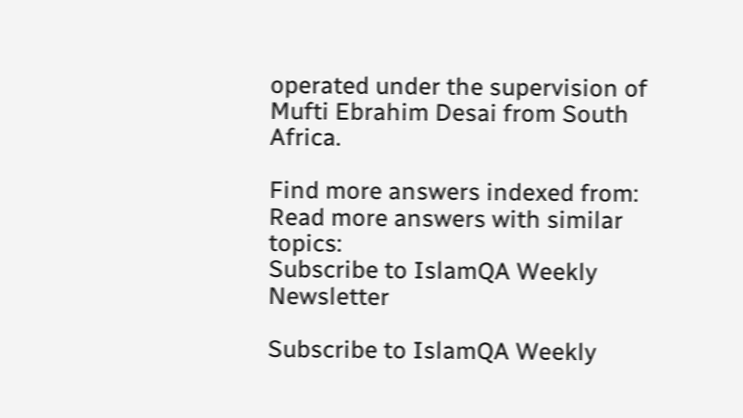operated under the supervision of Mufti Ebrahim Desai from South Africa.

Find more answers indexed from:
Read more answers with similar topics:
Subscribe to IslamQA Weekly Newsletter

Subscribe to IslamQA Weekly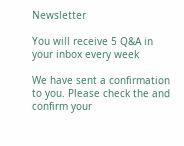Newsletter

You will receive 5 Q&A in your inbox every week

We have sent a confirmation to you. Please check the and confirm your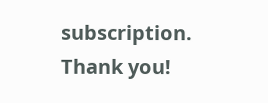subscription. Thank you!